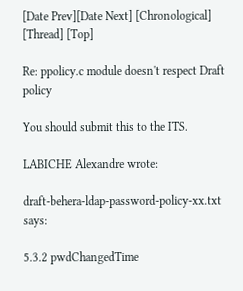[Date Prev][Date Next] [Chronological] [Thread] [Top]

Re: ppolicy.c module doesn't respect Draft policy

You should submit this to the ITS.

LABICHE Alexandre wrote:

draft-behera-ldap-password-policy-xx.txt    says:

5.3.2 pwdChangedTime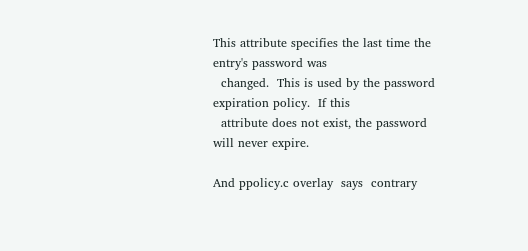This attribute specifies the last time the entry's password was
  changed.  This is used by the password expiration policy.  If this
  attribute does not exist, the password will never expire.

And ppolicy.c overlay  says  contrary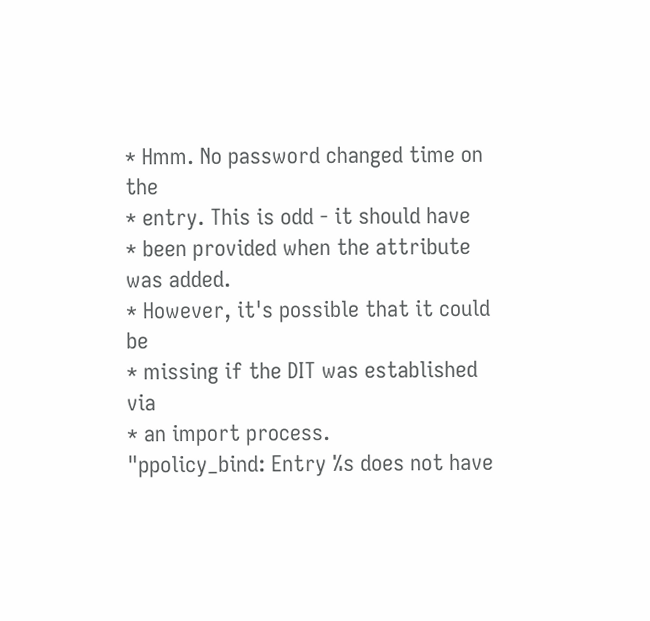* Hmm. No password changed time on the
* entry. This is odd - it should have
* been provided when the attribute was added.
* However, it's possible that it could be
* missing if the DIT was established via
* an import process.
"ppolicy_bind: Entry %s does not have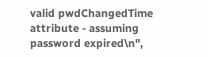valid pwdChangedTime attribute - assuming password expired\n",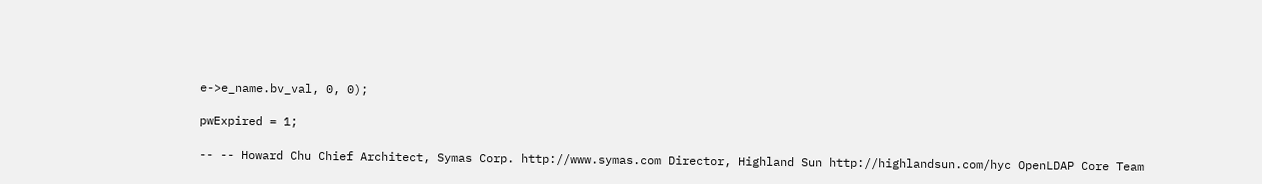e->e_name.bv_val, 0, 0);

pwExpired = 1;

-- -- Howard Chu Chief Architect, Symas Corp. http://www.symas.com Director, Highland Sun http://highlandsun.com/hyc OpenLDAP Core Team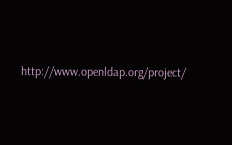http://www.openldap.org/project/